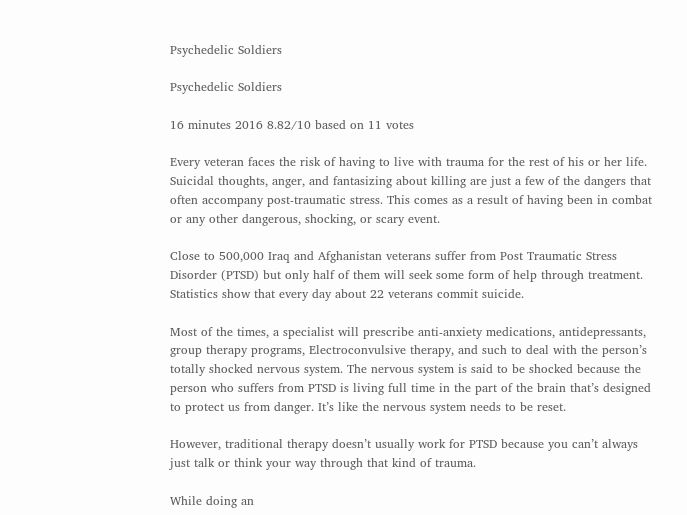Psychedelic Soldiers

Psychedelic Soldiers

16 minutes 2016 8.82/10 based on 11 votes

Every veteran faces the risk of having to live with trauma for the rest of his or her life. Suicidal thoughts, anger, and fantasizing about killing are just a few of the dangers that often accompany post-traumatic stress. This comes as a result of having been in combat or any other dangerous, shocking, or scary event.

Close to 500,000 Iraq and Afghanistan veterans suffer from Post Traumatic Stress Disorder (PTSD) but only half of them will seek some form of help through treatment. Statistics show that every day about 22 veterans commit suicide.

Most of the times, a specialist will prescribe anti-anxiety medications, antidepressants, group therapy programs, Electroconvulsive therapy, and such to deal with the person’s totally shocked nervous system. The nervous system is said to be shocked because the person who suffers from PTSD is living full time in the part of the brain that’s designed to protect us from danger. It’s like the nervous system needs to be reset.

However, traditional therapy doesn’t usually work for PTSD because you can’t always just talk or think your way through that kind of trauma.

While doing an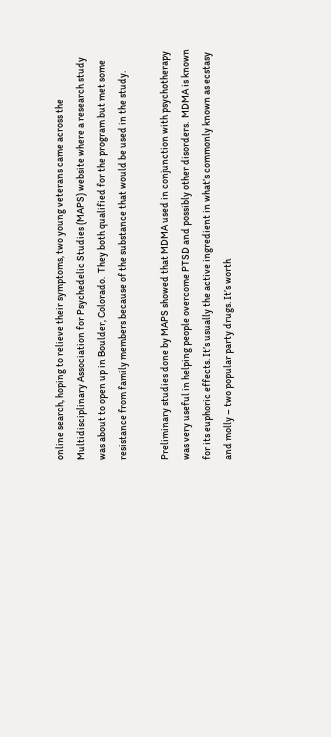online search, hoping to relieve their symptoms, two young veterans came across the Multidisciplinary Association for Psychedelic Studies (MAPS) website where a research study was about to open up in Boulder, Colorado.  They both qualified for the program but met some resistance from family members because of the substance that would be used in the study.

Preliminary studies done by MAPS showed that MDMA used in conjunction with psychotherapy was very useful in helping people overcome PTSD and possibly other disorders.  MDMA is known for its euphoric effects. It’s usually the active ingredient in what’s commonly known as ecstasy and molly – two popular party drugs. It’s worth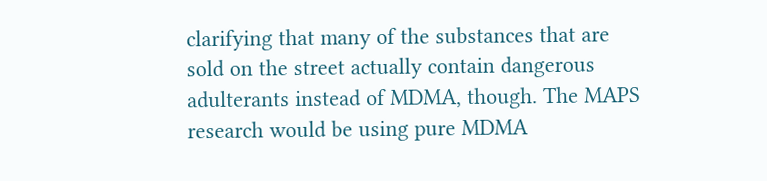clarifying that many of the substances that are sold on the street actually contain dangerous adulterants instead of MDMA, though. The MAPS research would be using pure MDMA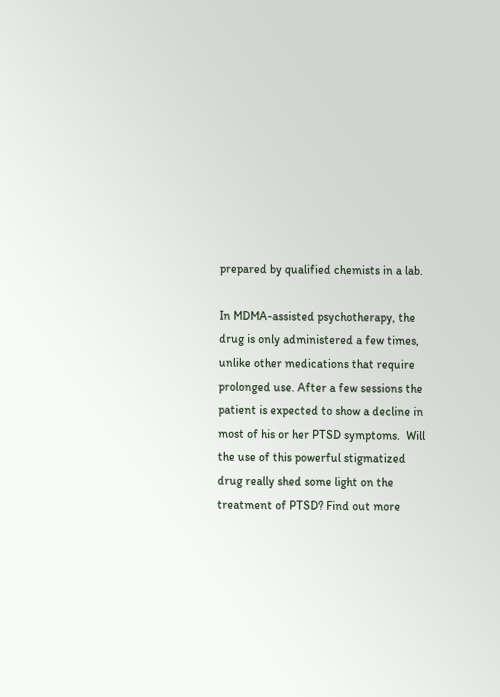prepared by qualified chemists in a lab.

In MDMA-assisted psychotherapy, the drug is only administered a few times, unlike other medications that require prolonged use. After a few sessions the patient is expected to show a decline in most of his or her PTSD symptoms.  Will the use of this powerful stigmatized drug really shed some light on the treatment of PTSD? Find out more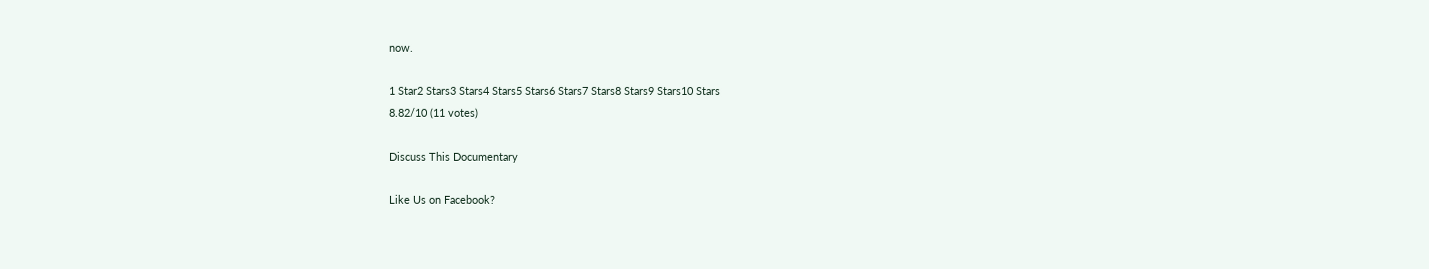now.

1 Star2 Stars3 Stars4 Stars5 Stars6 Stars7 Stars8 Stars9 Stars10 Stars
8.82/10 (11 votes)

Discuss This Documentary

Like Us on Facebook?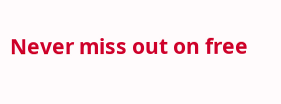Never miss out on free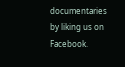documentaries by liking us on Facebook.